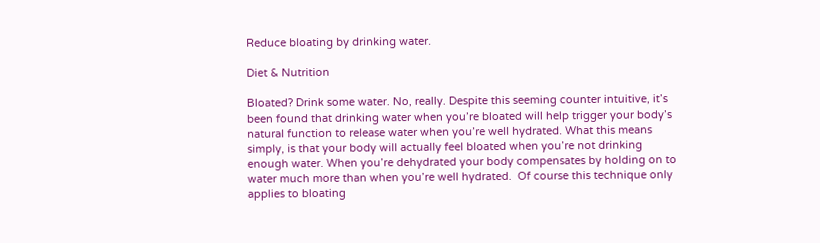Reduce bloating by drinking water.

Diet & Nutrition

Bloated? Drink some water. No, really. Despite this seeming counter intuitive, it’s been found that drinking water when you’re bloated will help trigger your body’s natural function to release water when you’re well hydrated. What this means simply, is that your body will actually feel bloated when you’re not drinking enough water. When you’re dehydrated your body compensates by holding on to water much more than when you’re well hydrated.  Of course this technique only applies to bloating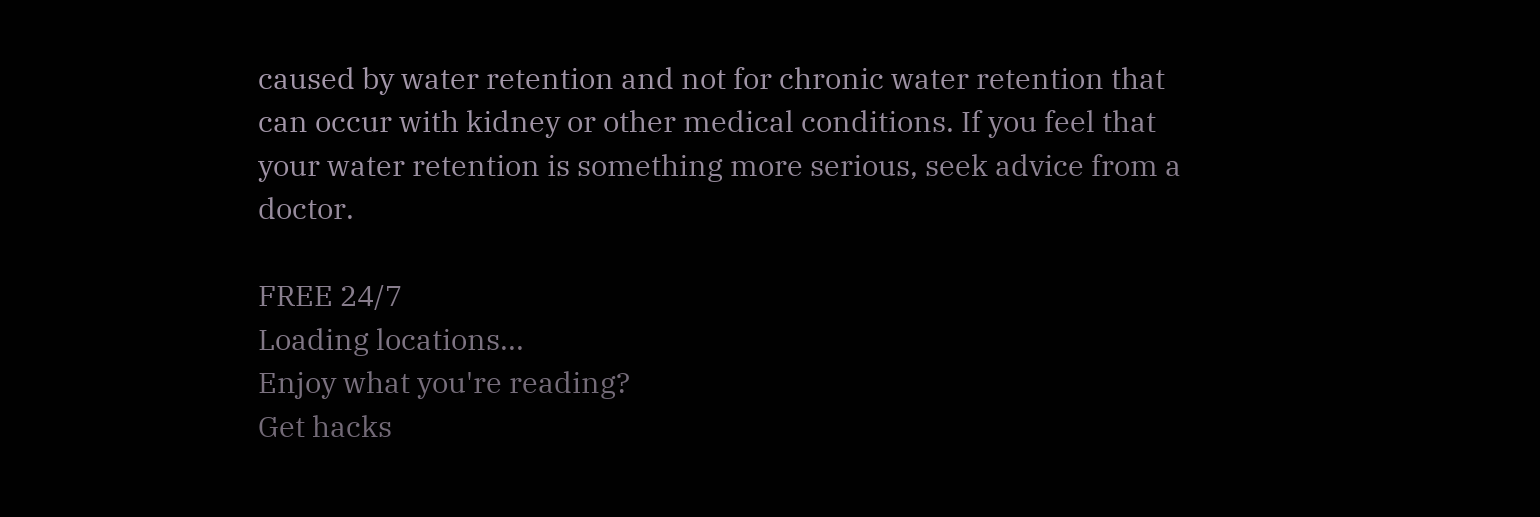caused by water retention and not for chronic water retention that can occur with kidney or other medical conditions. If you feel that your water retention is something more serious, seek advice from a doctor.

FREE 24/7
Loading locations...
Enjoy what you're reading?
Get hacks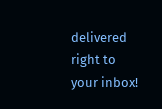delivered right to your inbox!